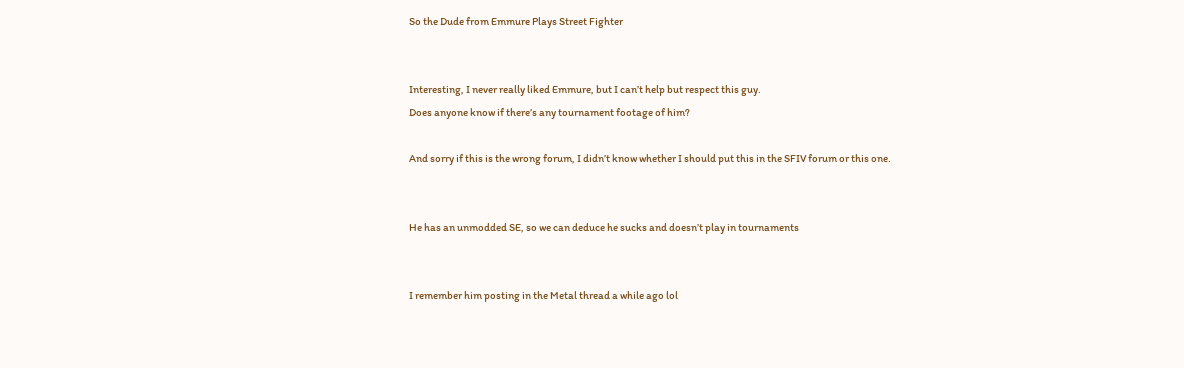So the Dude from Emmure Plays Street Fighter


Interesting, I never really liked Emmure, but I can’t help but respect this guy.
Does anyone know if there’s any tournament footage of him?

And sorry if this is the wrong forum, I didn’t know whether I should put this in the SFIV forum or this one.


He has an unmodded SE, so we can deduce he sucks and doesn’t play in tournaments


I remember him posting in the Metal thread a while ago lol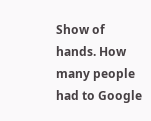Show of hands. How many people had to Google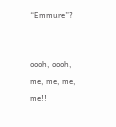“Emmure”?


oooh, oooh, me, me, me, me!!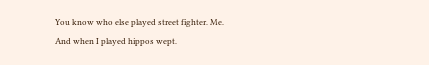You know who else played street fighter. Me. And when I played hippos wept.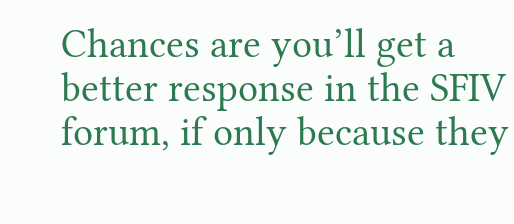Chances are you’ll get a better response in the SFIV forum, if only because they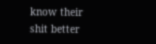know their shit better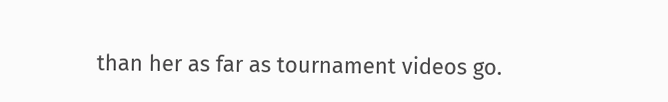than her as far as tournament videos go.